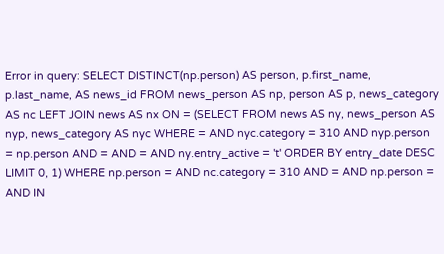Error in query: SELECT DISTINCT(np.person) AS person, p.first_name, p.last_name, AS news_id FROM news_person AS np, person AS p, news_category AS nc LEFT JOIN news AS nx ON = (SELECT FROM news AS ny, news_person AS nyp, news_category AS nyc WHERE = AND nyc.category = 310 AND nyp.person = np.person AND = AND = AND ny.entry_active = 't' ORDER BY entry_date DESC LIMIT 0, 1) WHERE np.person = AND nc.category = 310 AND = AND np.person = AND IN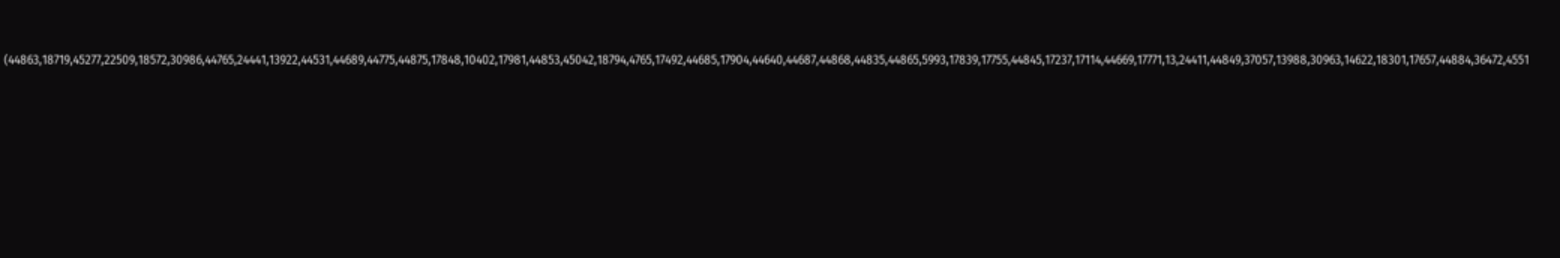(44863,18719,45277,22509,18572,30986,44765,24441,13922,44531,44689,44775,44875,17848,10402,17981,44853,45042,18794,4765,17492,44685,17904,44640,44687,44868,44835,44865,5993,17839,17755,44845,17237,17114,44669,17771,13,24411,44849,37057,13988,30963,14622,18301,17657,44884,36472,4551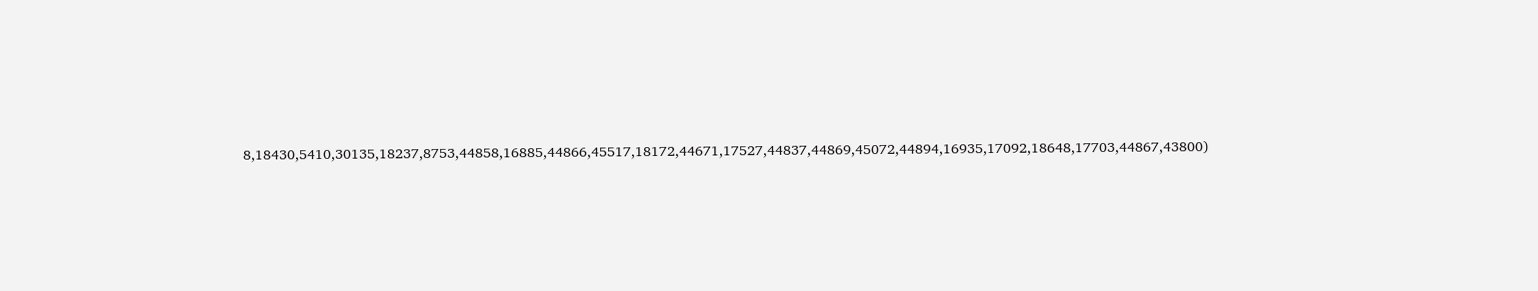8,18430,5410,30135,18237,8753,44858,16885,44866,45517,18172,44671,17527,44837,44869,45072,44894,16935,17092,18648,17703,44867,43800)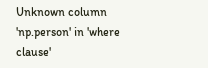Unknown column 'np.person' in 'where clause'